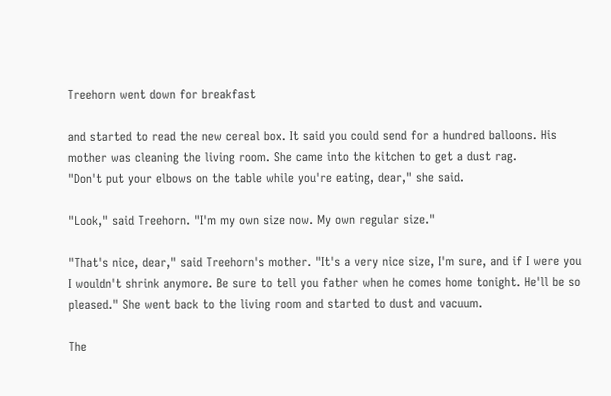Treehorn went down for breakfast

and started to read the new cereal box. It said you could send for a hundred balloons. His mother was cleaning the living room. She came into the kitchen to get a dust rag.
"Don't put your elbows on the table while you're eating, dear," she said.

"Look," said Treehorn. "I'm my own size now. My own regular size."

"That's nice, dear," said Treehorn's mother. "It's a very nice size, I'm sure, and if I were you I wouldn't shrink anymore. Be sure to tell you father when he comes home tonight. He'll be so pleased." She went back to the living room and started to dust and vacuum.

The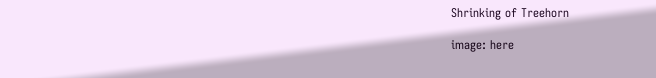Shrinking of Treehorn

image: here